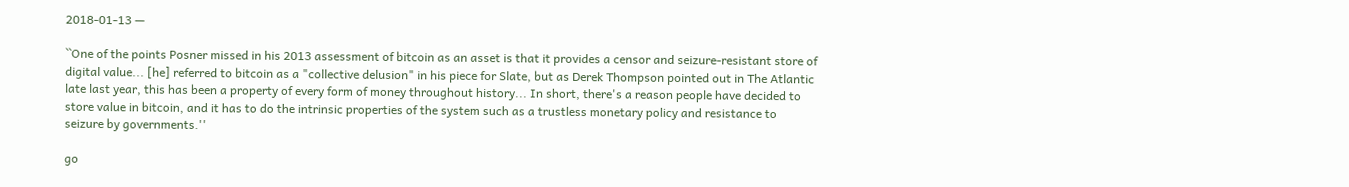2018-01-13 —

``One of the points Posner missed in his 2013 assessment of bitcoin as an asset is that it provides a censor and seizure-resistant store of digital value... [he] referred to bitcoin as a "collective delusion" in his piece for Slate, but as Derek Thompson pointed out in The Atlantic late last year, this has been a property of every form of money throughout history... In short, there's a reason people have decided to store value in bitcoin, and it has to do the intrinsic properties of the system such as a trustless monetary policy and resistance to seizure by governments.''

go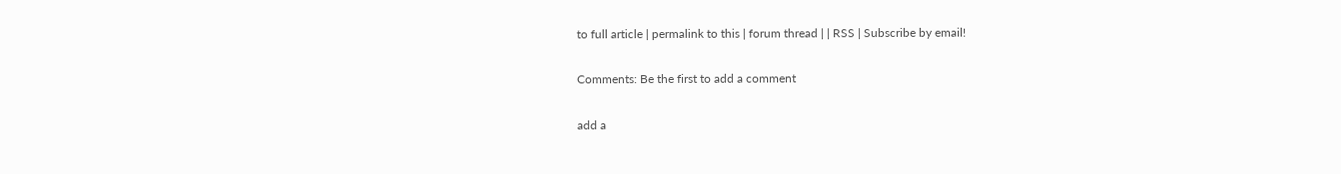to full article | permalink to this | forum thread | | RSS | Subscribe by email!

Comments: Be the first to add a comment

add a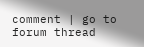comment | go to forum thread